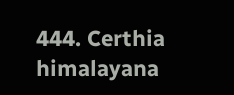444. Certhia himalayana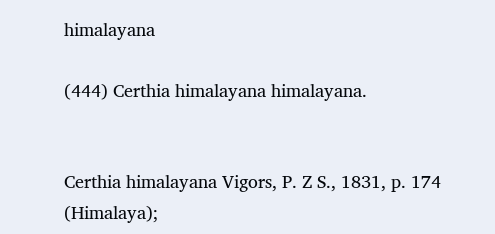himalayana

(444) Certhia himalayana himalayana.


Certhia himalayana Vigors, P. Z S., 1831, p. 174 (Himalaya);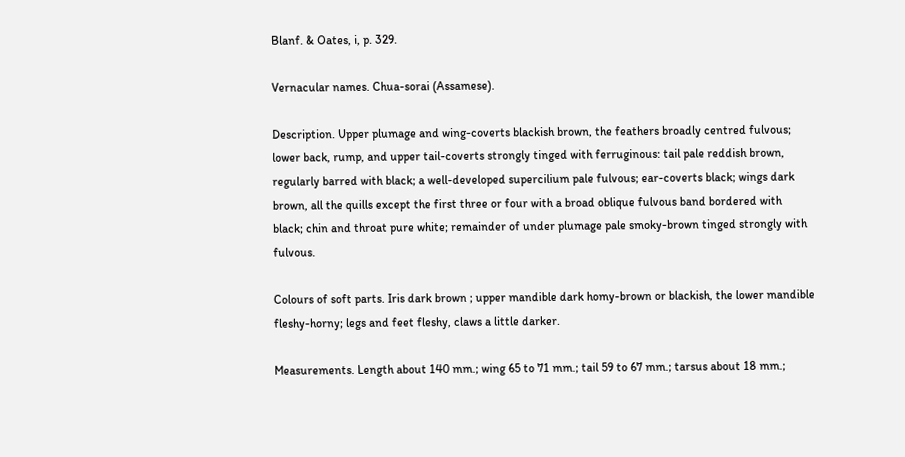Blanf. & Oates, i, p. 329.

Vernacular names. Chua-sorai (Assamese).

Description. Upper plumage and wing-coverts blackish brown, the feathers broadly centred fulvous; lower back, rump, and upper tail-coverts strongly tinged with ferruginous: tail pale reddish brown, regularly barred with black; a well-developed supercilium pale fulvous; ear-coverts black; wings dark brown, all the quills except the first three or four with a broad oblique fulvous band bordered with black; chin and throat pure white; remainder of under plumage pale smoky-brown tinged strongly with fulvous.

Colours of soft parts. Iris dark brown ; upper mandible dark homy-brown or blackish, the lower mandible fleshy-horny; legs and feet fleshy, claws a little darker.

Measurements. Length about 140 mm.; wing 65 to 71 mm.; tail 59 to 67 mm.; tarsus about 18 mm.;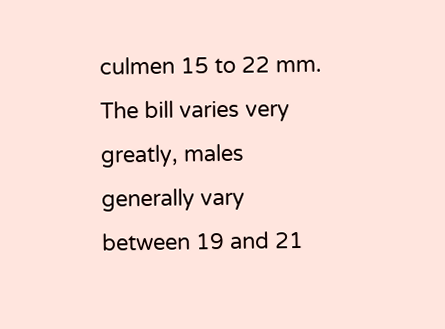culmen 15 to 22 mm. The bill varies very greatly, males generally vary between 19 and 21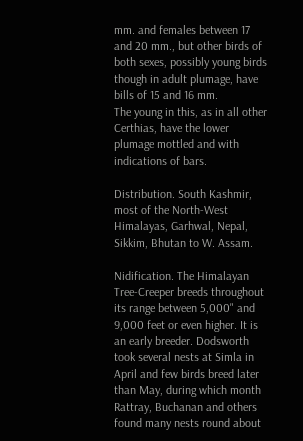mm. and females between 17 and 20 mm., but other birds of both sexes, possibly young birds though in adult plumage, have bills of 15 and 16 mm.
The young in this, as in all other Certhias, have the lower plumage mottled and with indications of bars.

Distribution. South Kashmir, most of the North-West Himalayas, Garhwal, Nepal, Sikkim, Bhutan to W. Assam.

Nidification. The Himalayan Tree-Creeper breeds throughout its range between 5,000" and 9,000 feet or even higher. It is an early breeder. Dodsworth took several nests at Simla in April and few birds breed later than May, during which month Rattray, Buchanan and others found many nests round about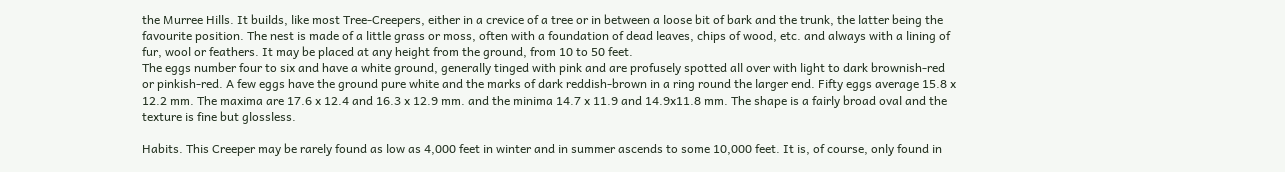the Murree Hills. It builds, like most Tree-Creepers, either in a crevice of a tree or in between a loose bit of bark and the trunk, the latter being the favourite position. The nest is made of a little grass or moss, often with a foundation of dead leaves, chips of wood, etc. and always with a lining of fur, wool or feathers. It may be placed at any height from the ground, from 10 to 50 feet.
The eggs number four to six and have a white ground, generally tinged with pink and are profusely spotted all over with light to dark brownish-red or pinkish-red. A few eggs have the ground pure white and the marks of dark reddish-brown in a ring round the larger end. Fifty eggs average 15.8 x 12.2 mm. The maxima are 17.6 x 12.4 and 16.3 x 12.9 mm. and the minima 14.7 x 11.9 and 14.9x11.8 mm. The shape is a fairly broad oval and the texture is fine but glossless.

Habits. This Creeper may be rarely found as low as 4,000 feet in winter and in summer ascends to some 10,000 feet. It is, of course, only found in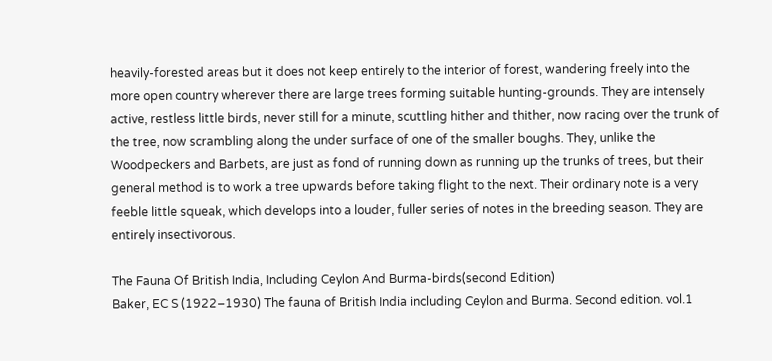heavily-forested areas but it does not keep entirely to the interior of forest, wandering freely into the more open country wherever there are large trees forming suitable hunting-grounds. They are intensely active, restless little birds, never still for a minute, scuttling hither and thither, now racing over the trunk of the tree, now scrambling along the under surface of one of the smaller boughs. They, unlike the Woodpeckers and Barbets, are just as fond of running down as running up the trunks of trees, but their general method is to work a tree upwards before taking flight to the next. Their ordinary note is a very feeble little squeak, which develops into a louder, fuller series of notes in the breeding season. They are entirely insectivorous.

The Fauna Of British India, Including Ceylon And Burma-birds(second Edition)
Baker, EC S (1922–1930) The fauna of British India including Ceylon and Burma. Second edition. vol.1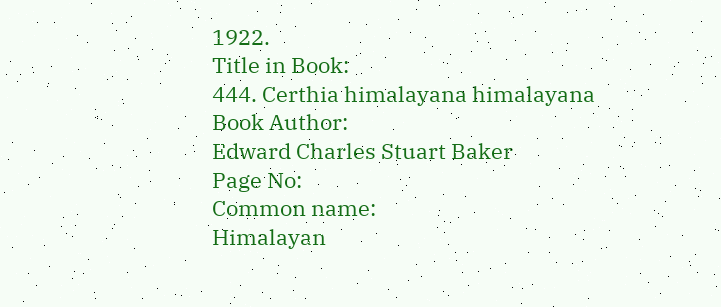1922.
Title in Book:
444. Certhia himalayana himalayana
Book Author:
Edward Charles Stuart Baker
Page No:
Common name:
Himalayan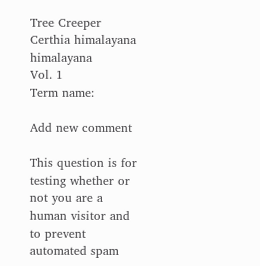Tree Creeper
Certhia himalayana himalayana
Vol. 1
Term name:

Add new comment

This question is for testing whether or not you are a human visitor and to prevent automated spam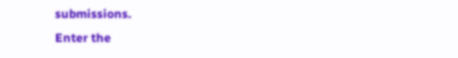submissions.
Enter the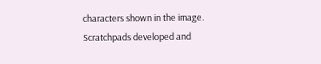characters shown in the image.
Scratchpads developed and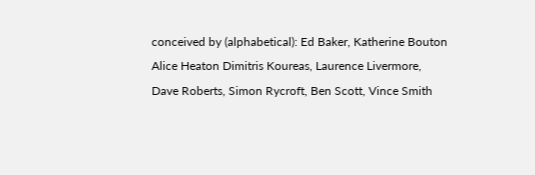conceived by (alphabetical): Ed Baker, Katherine Bouton Alice Heaton Dimitris Koureas, Laurence Livermore, Dave Roberts, Simon Rycroft, Ben Scott, Vince Smith